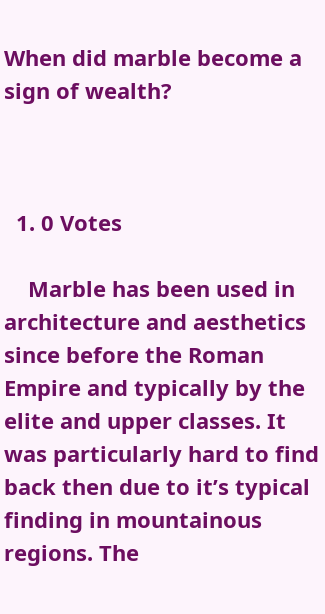When did marble become a sign of wealth?



  1. 0 Votes

    Marble has been used in architecture and aesthetics since before the Roman Empire and typically by the elite and upper classes. It was particularly hard to find back then due to it’s typical finding in mountainous regions. The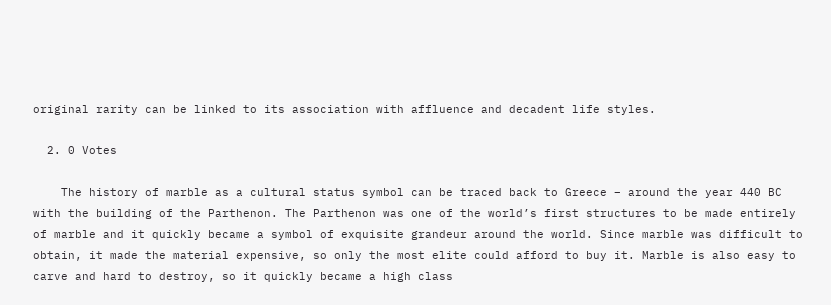original rarity can be linked to its association with affluence and decadent life styles.

  2. 0 Votes

    The history of marble as a cultural status symbol can be traced back to Greece – around the year 440 BC with the building of the Parthenon. The Parthenon was one of the world’s first structures to be made entirely of marble and it quickly became a symbol of exquisite grandeur around the world. Since marble was difficult to obtain, it made the material expensive, so only the most elite could afford to buy it. Marble is also easy to carve and hard to destroy, so it quickly became a high class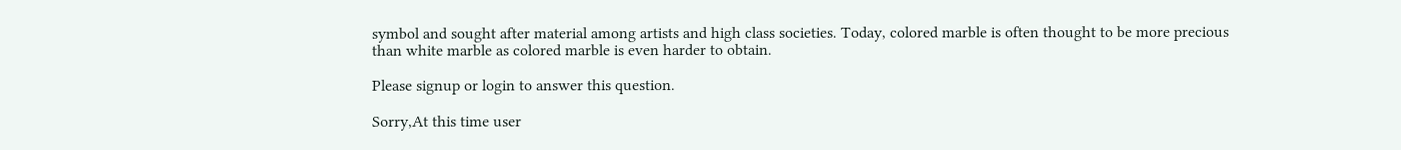symbol and sought after material among artists and high class societies. Today, colored marble is often thought to be more precious than white marble as colored marble is even harder to obtain.

Please signup or login to answer this question.

Sorry,At this time user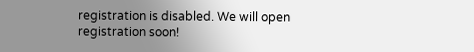registration is disabled. We will open registration soon!